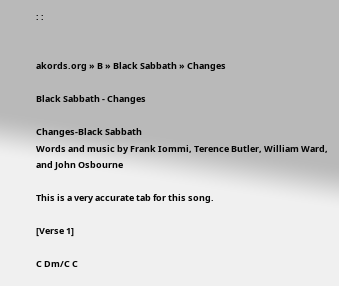: :


akords.org » B » Black Sabbath » Changes

Black Sabbath - Changes

Changes-Black Sabbath
Words and music by Frank Iommi, Terence Butler, William Ward, and John Osbourne

This is a very accurate tab for this song.

[Verse 1]

C Dm/C C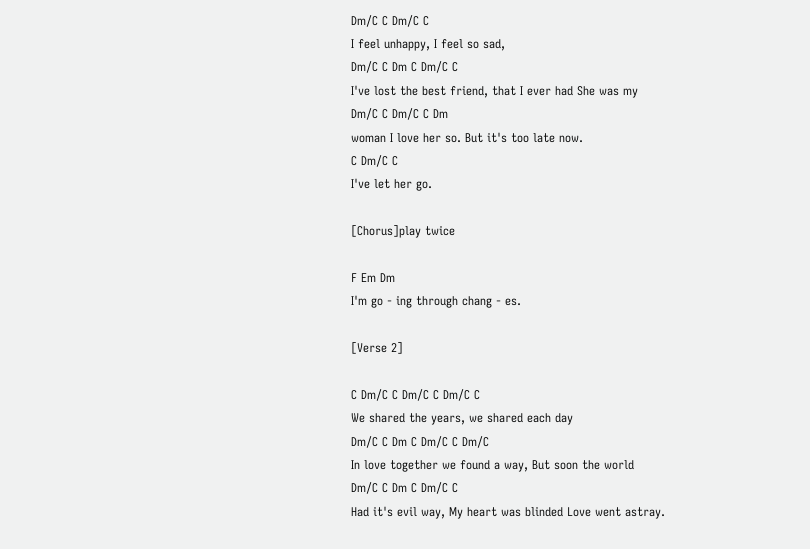Dm/C C Dm/C C
I feel unhappy, I feel so sad,
Dm/C C Dm C Dm/C C
I've lost the best friend, that I ever had She was my
Dm/C C Dm/C C Dm
woman I love her so. But it's too late now.
C Dm/C C
I've let her go.

[Chorus]play twice

F Em Dm
I'm go - ing through chang - es.

[Verse 2]

C Dm/C C Dm/C C Dm/C C
We shared the years, we shared each day
Dm/C C Dm C Dm/C C Dm/C
In love together we found a way, But soon the world
Dm/C C Dm C Dm/C C
Had it's evil way, My heart was blinded Love went astray.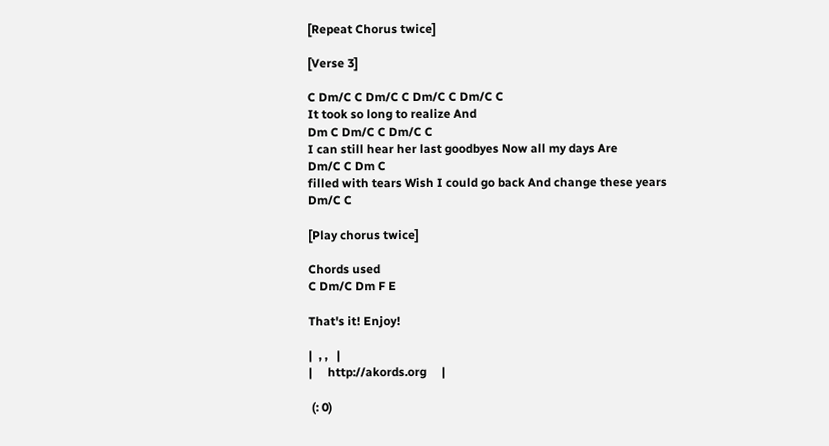[Repeat Chorus twice]

[Verse 3]

C Dm/C C Dm/C C Dm/C C Dm/C C
It took so long to realize And
Dm C Dm/C C Dm/C C
I can still hear her last goodbyes Now all my days Are
Dm/C C Dm C
filled with tears Wish I could go back And change these years
Dm/C C

[Play chorus twice]

Chords used
C Dm/C Dm F E

That's it! Enjoy!

|  , ,   |
|     http://akords.org     |

 (: 0)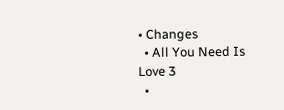• Changes
  • All You Need Is Love 3
  •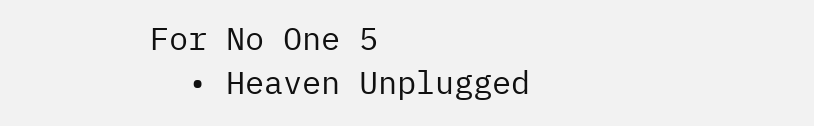For No One 5
  • Heaven Unplugged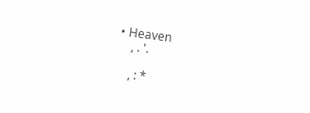• Heaven
    , . '.

    , : *